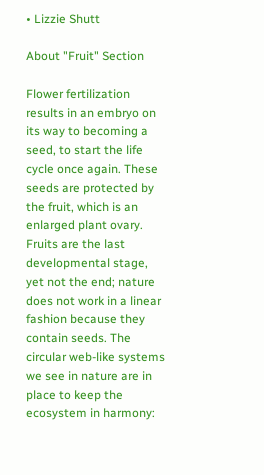• Lizzie Shutt

About "Fruit" Section

Flower fertilization results in an embryo on its way to becoming a seed, to start the life cycle once again. These seeds are protected by the fruit, which is an enlarged plant ovary. Fruits are the last developmental stage, yet not the end; nature does not work in a linear fashion because they contain seeds. The circular web-like systems we see in nature are in place to keep the ecosystem in harmony: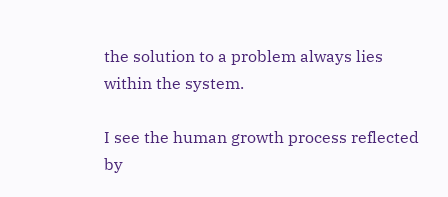the solution to a problem always lies within the system.

I see the human growth process reflected by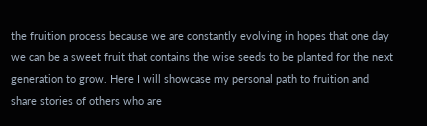the fruition process because we are constantly evolving in hopes that one day we can be a sweet fruit that contains the wise seeds to be planted for the next generation to grow. Here I will showcase my personal path to fruition and share stories of others who are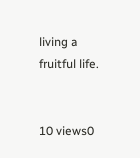living a fruitful life.


10 views0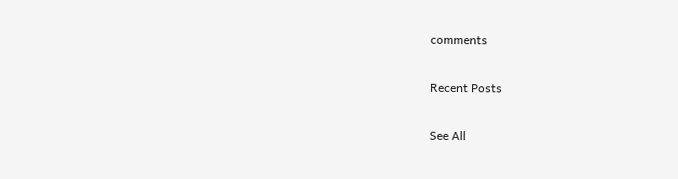comments

Recent Posts

See All